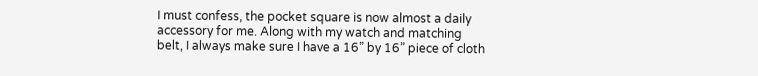I must confess, the pocket square is now almost a daily accessory for me. Along with my watch and matching belt, I always make sure I have a 16” by 16” piece of cloth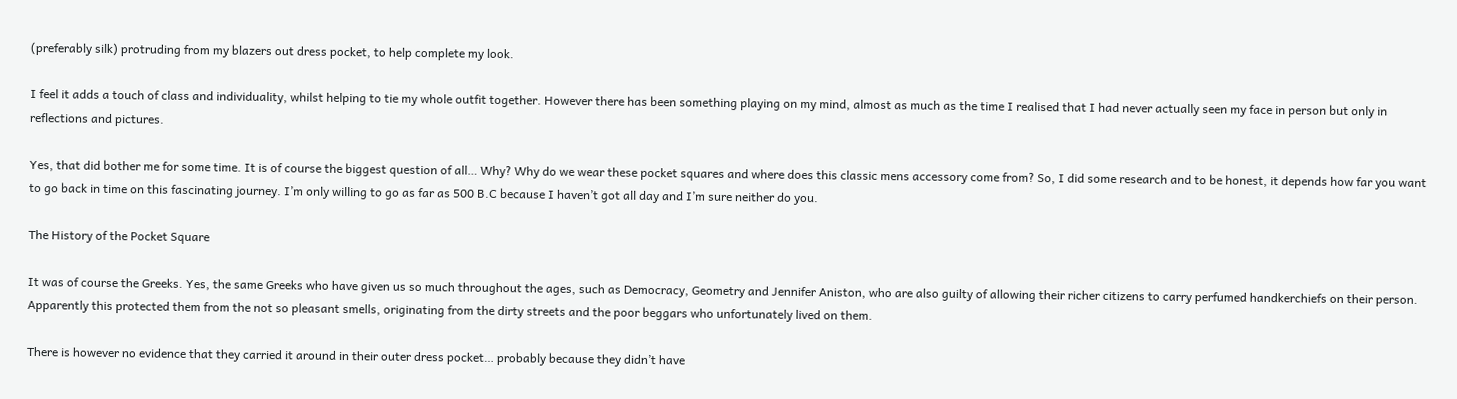(preferably silk) protruding from my blazers out dress pocket, to help complete my look.

I feel it adds a touch of class and individuality, whilst helping to tie my whole outfit together. However there has been something playing on my mind, almost as much as the time I realised that I had never actually seen my face in person but only in reflections and pictures.

Yes, that did bother me for some time. It is of course the biggest question of all… Why? Why do we wear these pocket squares and where does this classic mens accessory come from? So, I did some research and to be honest, it depends how far you want to go back in time on this fascinating journey. I’m only willing to go as far as 500 B.C because I haven’t got all day and I’m sure neither do you.

The History of the Pocket Square

It was of course the Greeks. Yes, the same Greeks who have given us so much throughout the ages, such as Democracy, Geometry and Jennifer Aniston, who are also guilty of allowing their richer citizens to carry perfumed handkerchiefs on their person. Apparently this protected them from the not so pleasant smells, originating from the dirty streets and the poor beggars who unfortunately lived on them.

There is however no evidence that they carried it around in their outer dress pocket… probably because they didn’t have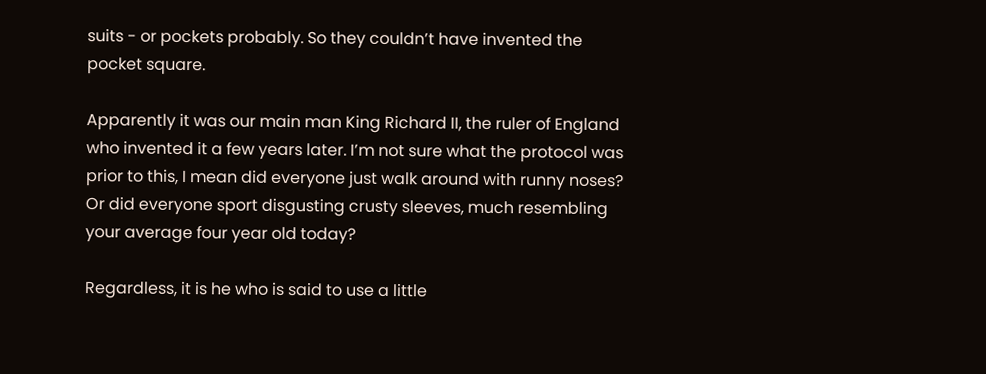suits - or pockets probably. So they couldn’t have invented the pocket square.

Apparently it was our main man King Richard II, the ruler of England who invented it a few years later. I’m not sure what the protocol was prior to this, I mean did everyone just walk around with runny noses? Or did everyone sport disgusting crusty sleeves, much resembling your average four year old today?

Regardless, it is he who is said to use a little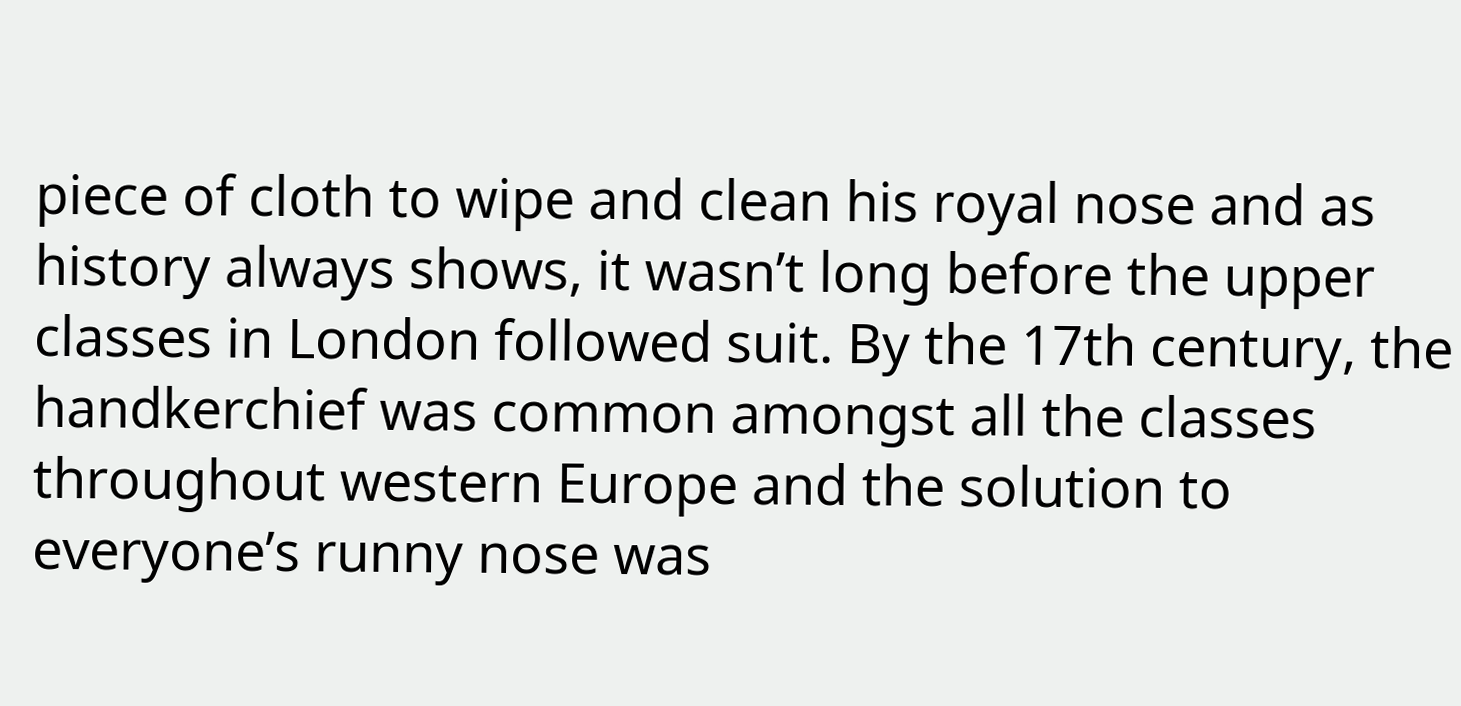piece of cloth to wipe and clean his royal nose and as history always shows, it wasn’t long before the upper classes in London followed suit. By the 17th century, the handkerchief was common amongst all the classes throughout western Europe and the solution to everyone’s runny nose was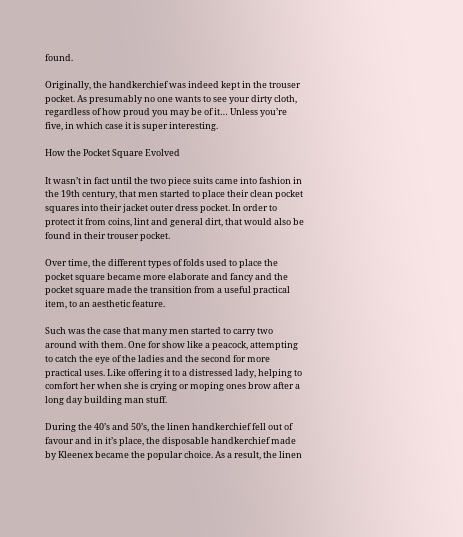found.

Originally, the handkerchief was indeed kept in the trouser pocket. As presumably no one wants to see your dirty cloth, regardless of how proud you may be of it… Unless you’re five, in which case it is super interesting.

How the Pocket Square Evolved

It wasn’t in fact until the two piece suits came into fashion in the 19th century, that men started to place their clean pocket squares into their jacket outer dress pocket. In order to protect it from coins, lint and general dirt, that would also be found in their trouser pocket.

Over time, the different types of folds used to place the pocket square became more elaborate and fancy and the pocket square made the transition from a useful practical item, to an aesthetic feature.

Such was the case that many men started to carry two around with them. One for show like a peacock, attempting to catch the eye of the ladies and the second for more practical uses. Like offering it to a distressed lady, helping to comfort her when she is crying or moping ones brow after a long day building man stuff.

During the 40’s and 50’s, the linen handkerchief fell out of favour and in it’s place, the disposable handkerchief made by Kleenex became the popular choice. As a result, the linen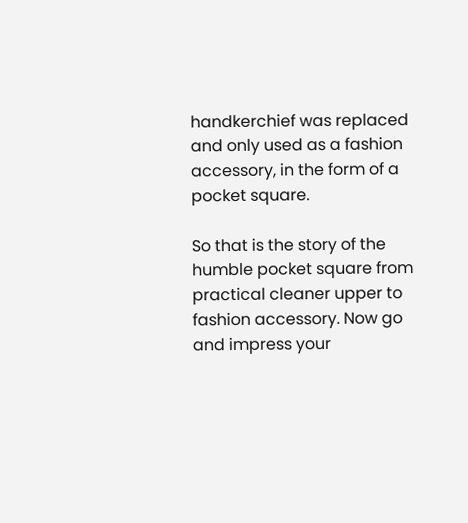handkerchief was replaced and only used as a fashion accessory, in the form of a pocket square.

So that is the story of the humble pocket square from practical cleaner upper to fashion accessory. Now go and impress your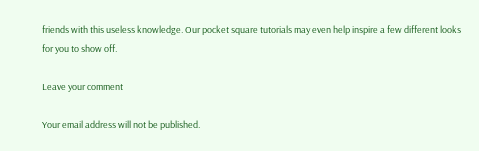friends with this useless knowledge. Our pocket square tutorials may even help inspire a few different looks for you to show off.

Leave your comment

Your email address will not be published.